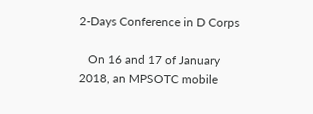2-Days Conference in D Corps

   On 16 and 17 of January 2018, an MPSOTC mobile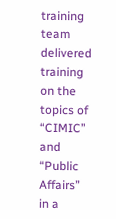training team delivered training on the topics of “CIMIC” and “Public Affairs” in a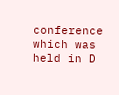conference which was held in D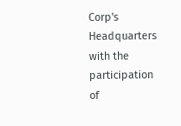Corp's Headquarters with the participation of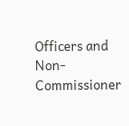Officers and Non-Commissioner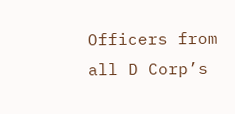Officers from all D Corp’s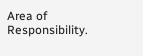Area of Responsibility.